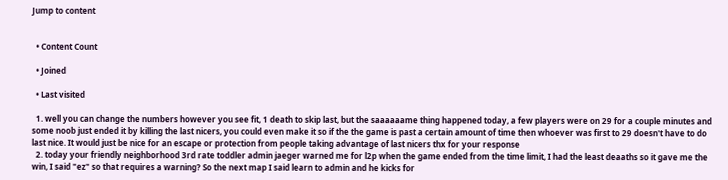Jump to content


  • Content Count

  • Joined

  • Last visited

  1. well you can change the numbers however you see fit, 1 death to skip last, but the saaaaaame thing happened today, a few players were on 29 for a couple minutes and some noob just ended it by killing the last nicers, you could even make it so if the the game is past a certain amount of time then whoever was first to 29 doesn't have to do last nice. It would just be nice for an escape or protection from people taking advantage of last nicers thx for your response
  2. today your friendly neighborhood 3rd rate toddler admin jaeger warned me for l2p when the game ended from the time limit, I had the least deaaths so it gave me the win, I said "ez" so that requires a warning? So the next map I said learn to admin and he kicks for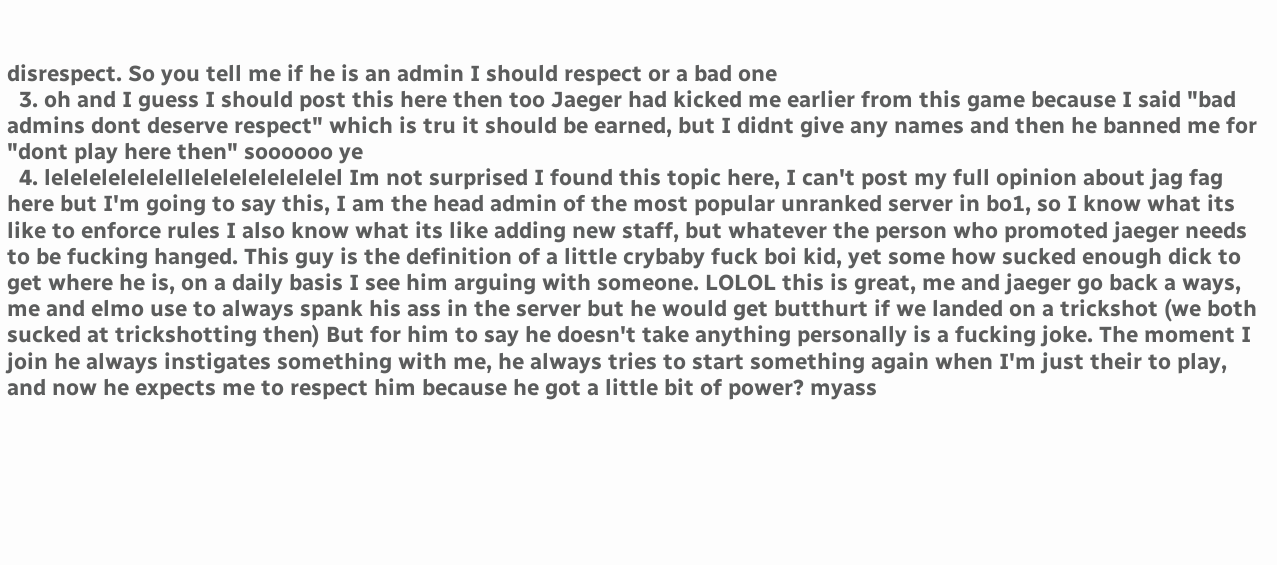disrespect. So you tell me if he is an admin I should respect or a bad one
  3. oh and I guess I should post this here then too Jaeger had kicked me earlier from this game because I said "bad admins dont deserve respect" which is tru it should be earned, but I didnt give any names and then he banned me for "dont play here then" soooooo ye
  4. lelelelelelelellelelelelelelelel Im not surprised I found this topic here, I can't post my full opinion about jag fag here but I'm going to say this, I am the head admin of the most popular unranked server in bo1, so I know what its like to enforce rules I also know what its like adding new staff, but whatever the person who promoted jaeger needs to be fucking hanged. This guy is the definition of a little crybaby fuck boi kid, yet some how sucked enough dick to get where he is, on a daily basis I see him arguing with someone. LOLOL this is great, me and jaeger go back a ways, me and elmo use to always spank his ass in the server but he would get butthurt if we landed on a trickshot (we both sucked at trickshotting then) But for him to say he doesn't take anything personally is a fucking joke. The moment I join he always instigates something with me, he always tries to start something again when I'm just their to play, and now he expects me to respect him because he got a little bit of power? myass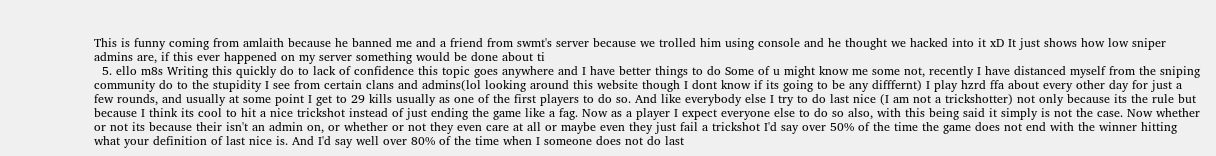This is funny coming from amlaith because he banned me and a friend from swmt's server because we trolled him using console and he thought we hacked into it xD It just shows how low sniper admins are, if this ever happened on my server something would be done about ti
  5. ello m8s Writing this quickly do to lack of confidence this topic goes anywhere and I have better things to do Some of u might know me some not, recently I have distanced myself from the sniping community do to the stupidity I see from certain clans and admins(lol looking around this website though I dont know if its going to be any difffernt) I play hzrd ffa about every other day for just a few rounds, and usually at some point I get to 29 kills usually as one of the first players to do so. And like everybody else I try to do last nice (I am not a trickshotter) not only because its the rule but because I think its cool to hit a nice trickshot instead of just ending the game like a fag. Now as a player I expect everyone else to do so also, with this being said it simply is not the case. Now whether or not its because their isn't an admin on, or whether or not they even care at all or maybe even they just fail a trickshot I'd say over 50% of the time the game does not end with the winner hitting what your definition of last nice is. And I'd say well over 80% of the time when I someone does not do last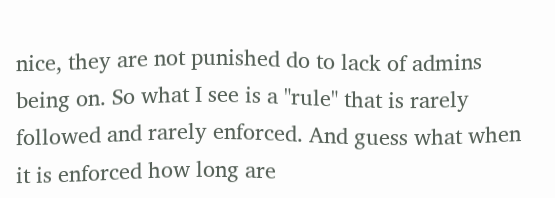nice, they are not punished do to lack of admins being on. So what I see is a "rule" that is rarely followed and rarely enforced. And guess what when it is enforced how long are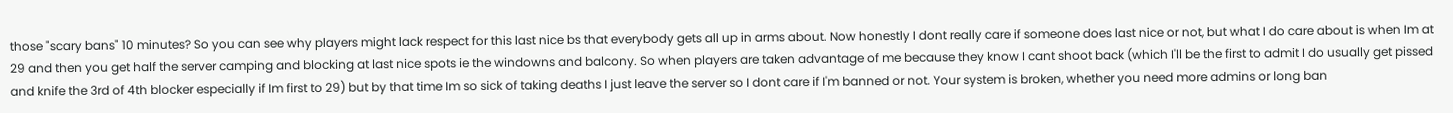those "scary bans" 10 minutes? So you can see why players might lack respect for this last nice bs that everybody gets all up in arms about. Now honestly I dont really care if someone does last nice or not, but what I do care about is when Im at 29 and then you get half the server camping and blocking at last nice spots ie the windowns and balcony. So when players are taken advantage of me because they know I cant shoot back (which I'll be the first to admit I do usually get pissed and knife the 3rd of 4th blocker especially if Im first to 29) but by that time Im so sick of taking deaths I just leave the server so I dont care if I'm banned or not. Your system is broken, whether you need more admins or long ban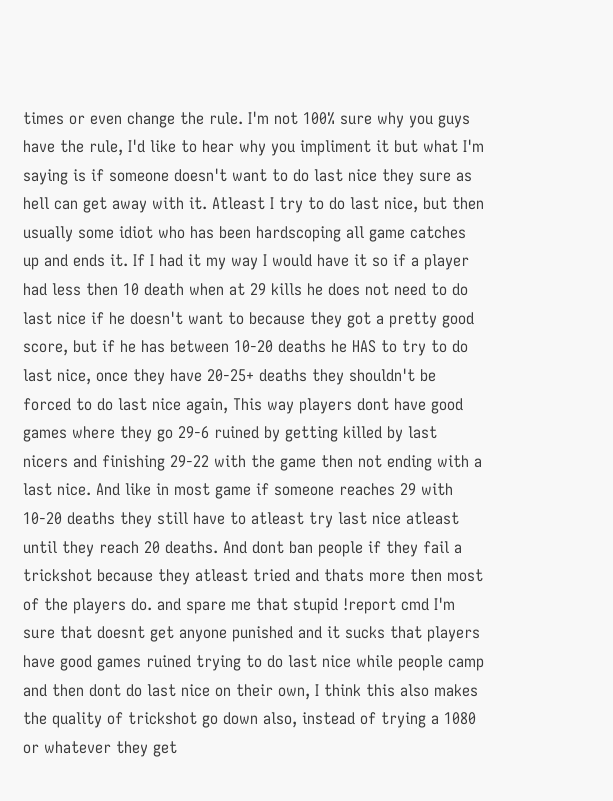times or even change the rule. I'm not 100% sure why you guys have the rule, I'd like to hear why you impliment it but what I'm saying is if someone doesn't want to do last nice they sure as hell can get away with it. Atleast I try to do last nice, but then usually some idiot who has been hardscoping all game catches up and ends it. If I had it my way I would have it so if a player had less then 10 death when at 29 kills he does not need to do last nice if he doesn't want to because they got a pretty good score, but if he has between 10-20 deaths he HAS to try to do last nice, once they have 20-25+ deaths they shouldn't be forced to do last nice again, This way players dont have good games where they go 29-6 ruined by getting killed by last nicers and finishing 29-22 with the game then not ending with a last nice. And like in most game if someone reaches 29 with 10-20 deaths they still have to atleast try last nice atleast until they reach 20 deaths. And dont ban people if they fail a trickshot because they atleast tried and thats more then most of the players do. and spare me that stupid !report cmd I'm sure that doesnt get anyone punished and it sucks that players have good games ruined trying to do last nice while people camp and then dont do last nice on their own, I think this also makes the quality of trickshot go down also, instead of trying a 1080 or whatever they get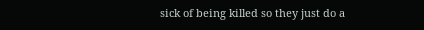sick of being killed so they just do a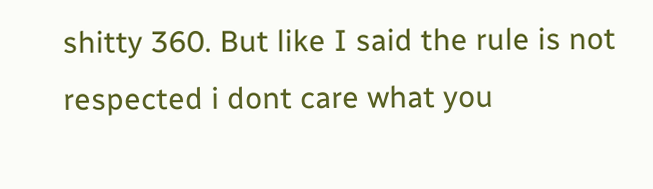shitty 360. But like I said the rule is not respected i dont care what you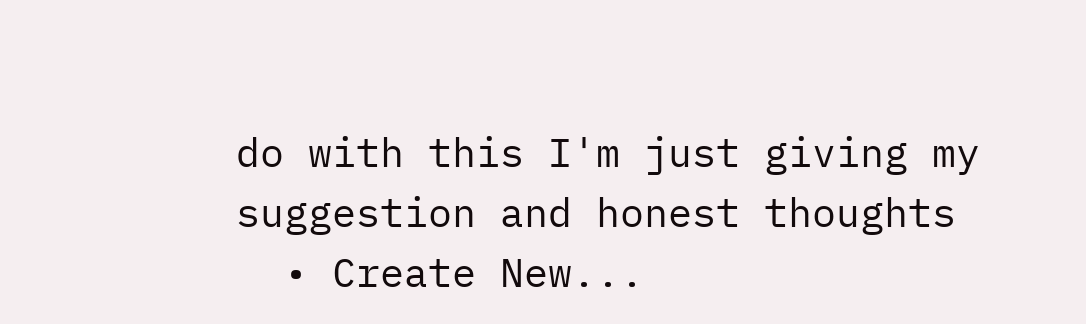do with this I'm just giving my suggestion and honest thoughts
  • Create New...